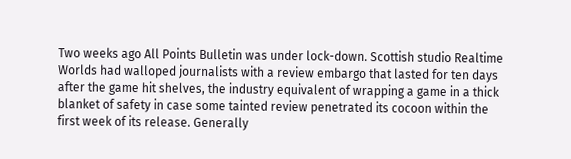Two weeks ago All Points Bulletin was under lock-down. Scottish studio Realtime Worlds had walloped journalists with a review embargo that lasted for ten days after the game hit shelves, the industry equivalent of wrapping a game in a thick blanket of safety in case some tainted review penetrated its cocoon within the first week of its release. Generally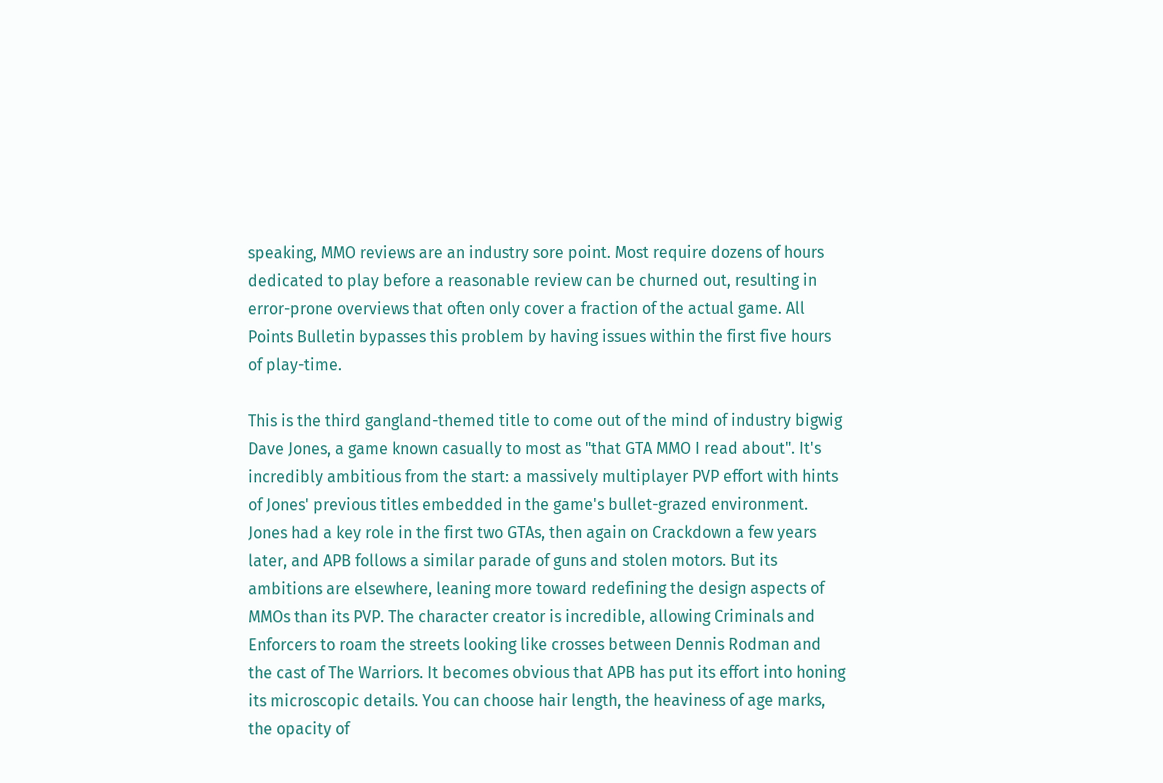speaking, MMO reviews are an industry sore point. Most require dozens of hours dedicated to play before a reasonable review can be churned out, resulting in error-prone overviews that often only cover a fraction of the actual game. All Points Bulletin bypasses this problem by having issues within the first five hours of play-time.

This is the third gangland-themed title to come out of the mind of industry bigwig Dave Jones, a game known casually to most as "that GTA MMO I read about". It's incredibly ambitious from the start: a massively multiplayer PVP effort with hints of Jones' previous titles embedded in the game's bullet-grazed environment. Jones had a key role in the first two GTAs, then again on Crackdown a few years later, and APB follows a similar parade of guns and stolen motors. But its ambitions are elsewhere, leaning more toward redefining the design aspects of MMOs than its PVP. The character creator is incredible, allowing Criminals and Enforcers to roam the streets looking like crosses between Dennis Rodman and the cast of The Warriors. It becomes obvious that APB has put its effort into honing its microscopic details. You can choose hair length, the heaviness of age marks, the opacity of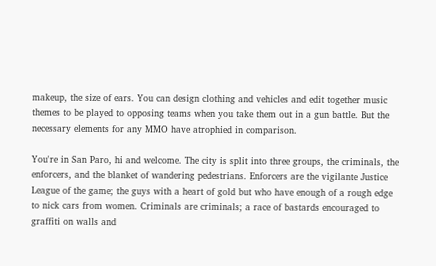makeup, the size of ears. You can design clothing and vehicles and edit together music themes to be played to opposing teams when you take them out in a gun battle. But the necessary elements for any MMO have atrophied in comparison.

You're in San Paro, hi and welcome. The city is split into three groups, the criminals, the enforcers, and the blanket of wandering pedestrians. Enforcers are the vigilante Justice League of the game; the guys with a heart of gold but who have enough of a rough edge to nick cars from women. Criminals are criminals; a race of bastards encouraged to graffiti on walls and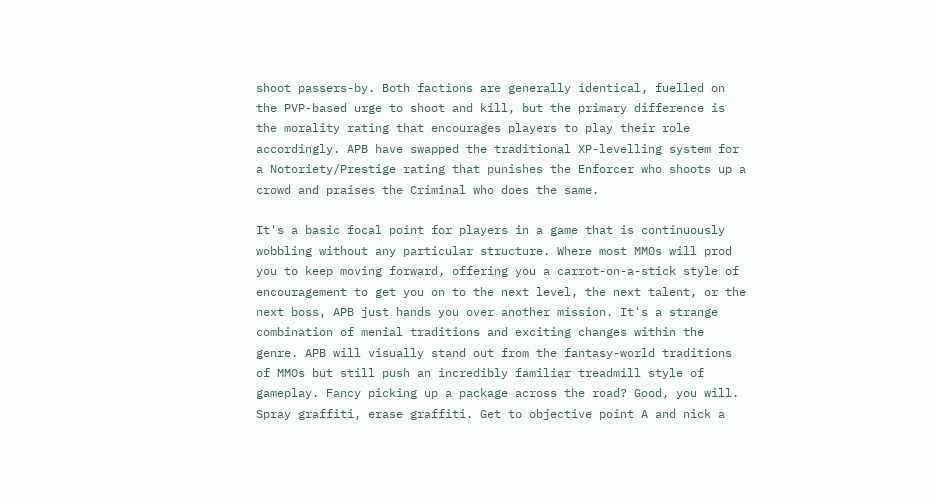shoot passers-by. Both factions are generally identical, fuelled on the PVP-based urge to shoot and kill, but the primary difference is the morality rating that encourages players to play their role accordingly. APB have swapped the traditional XP-levelling system for a Notoriety/Prestige rating that punishes the Enforcer who shoots up a crowd and praises the Criminal who does the same.

It's a basic focal point for players in a game that is continuously wobbling without any particular structure. Where most MMOs will prod you to keep moving forward, offering you a carrot-on-a-stick style of encouragement to get you on to the next level, the next talent, or the next boss, APB just hands you over another mission. It's a strange combination of menial traditions and exciting changes within the genre. APB will visually stand out from the fantasy-world traditions of MMOs but still push an incredibly familiar treadmill style of gameplay. Fancy picking up a package across the road? Good, you will. Spray graffiti, erase graffiti. Get to objective point A and nick a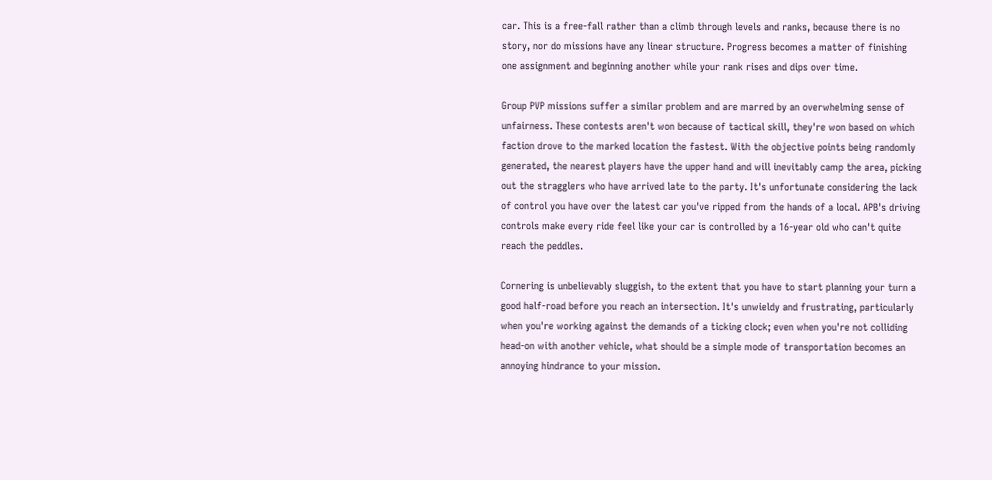car. This is a free-fall rather than a climb through levels and ranks, because there is no story, nor do missions have any linear structure. Progress becomes a matter of finishing one assignment and beginning another while your rank rises and dips over time.

Group PVP missions suffer a similar problem and are marred by an overwhelming sense of unfairness. These contests aren't won because of tactical skill, they're won based on which faction drove to the marked location the fastest. With the objective points being randomly generated, the nearest players have the upper hand and will inevitably camp the area, picking out the stragglers who have arrived late to the party. It's unfortunate considering the lack of control you have over the latest car you've ripped from the hands of a local. APB's driving controls make every ride feel like your car is controlled by a 16-year old who can't quite reach the peddles.

Cornering is unbelievably sluggish, to the extent that you have to start planning your turn a good half-road before you reach an intersection. It's unwieldy and frustrating, particularly when you're working against the demands of a ticking clock; even when you're not colliding head-on with another vehicle, what should be a simple mode of transportation becomes an annoying hindrance to your mission.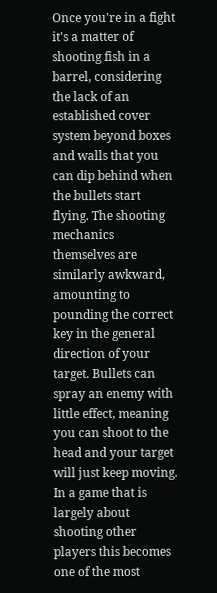Once you're in a fight it's a matter of shooting fish in a barrel, considering the lack of an established cover system beyond boxes and walls that you can dip behind when the bullets start flying. The shooting mechanics themselves are similarly awkward, amounting to pounding the correct key in the general direction of your target. Bullets can spray an enemy with little effect, meaning you can shoot to the head and your target will just keep moving. In a game that is largely about shooting other players this becomes one of the most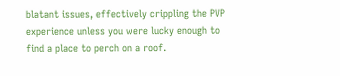blatant issues, effectively crippling the PVP experience unless you were lucky enough to find a place to perch on a roof.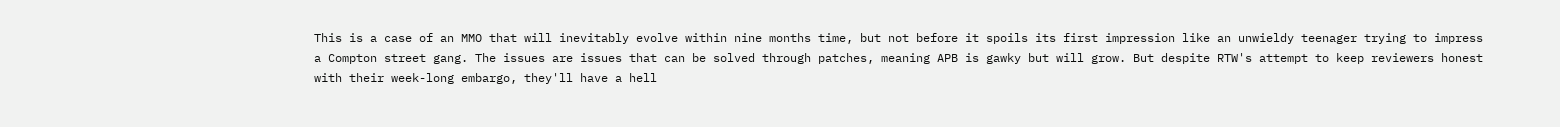This is a case of an MMO that will inevitably evolve within nine months time, but not before it spoils its first impression like an unwieldy teenager trying to impress a Compton street gang. The issues are issues that can be solved through patches, meaning APB is gawky but will grow. But despite RTW's attempt to keep reviewers honest with their week-long embargo, they'll have a hell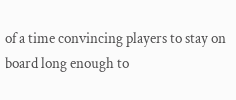of a time convincing players to stay on board long enough to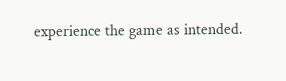experience the game as intended.